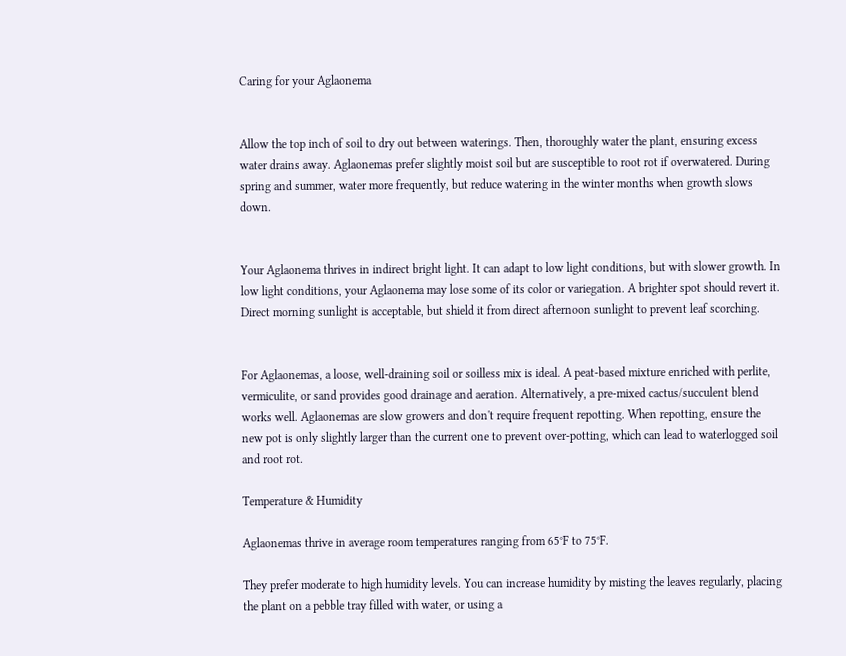Caring for your Aglaonema


Allow the top inch of soil to dry out between waterings. Then, thoroughly water the plant, ensuring excess water drains away. Aglaonemas prefer slightly moist soil but are susceptible to root rot if overwatered. During spring and summer, water more frequently, but reduce watering in the winter months when growth slows down.


Your Aglaonema thrives in indirect bright light. It can adapt to low light conditions, but with slower growth. In low light conditions, your Aglaonema may lose some of its color or variegation. A brighter spot should revert it. Direct morning sunlight is acceptable, but shield it from direct afternoon sunlight to prevent leaf scorching.


For Aglaonemas, a loose, well-draining soil or soilless mix is ideal. A peat-based mixture enriched with perlite, vermiculite, or sand provides good drainage and aeration. Alternatively, a pre-mixed cactus/succulent blend works well. Aglaonemas are slow growers and don't require frequent repotting. When repotting, ensure the new pot is only slightly larger than the current one to prevent over-potting, which can lead to waterlogged soil and root rot.

Temperature & Humidity

Aglaonemas thrive in average room temperatures ranging from 65°F to 75°F.

They prefer moderate to high humidity levels. You can increase humidity by misting the leaves regularly, placing the plant on a pebble tray filled with water, or using a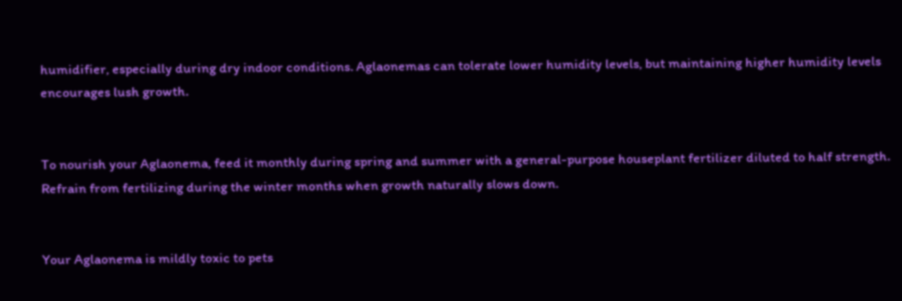humidifier, especially during dry indoor conditions. Aglaonemas can tolerate lower humidity levels, but maintaining higher humidity levels encourages lush growth.


To nourish your Aglaonema, feed it monthly during spring and summer with a general-purpose houseplant fertilizer diluted to half strength. Refrain from fertilizing during the winter months when growth naturally slows down.


Your Aglaonema is mildly toxic to pets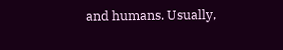and humans. Usually,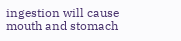ingestion will cause mouth and stomach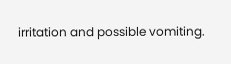irritation and possible vomiting.